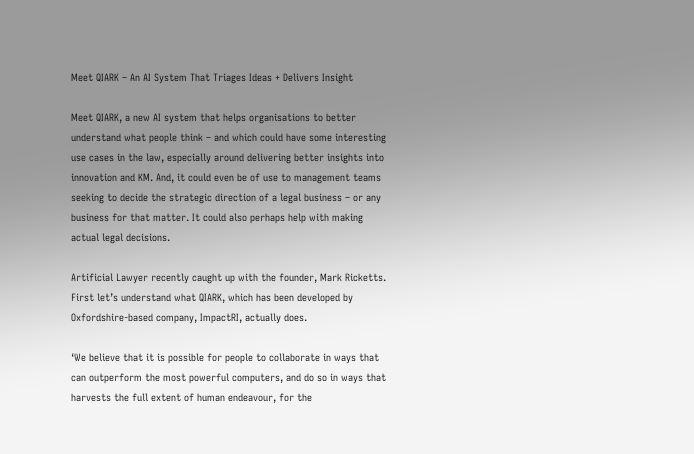Meet QIARK – An AI System That Triages Ideas + Delivers Insight

Meet QIARK, a new AI system that helps organisations to better understand what people think – and which could have some interesting use cases in the law, especially around delivering better insights into innovation and KM. And, it could even be of use to management teams seeking to decide the strategic direction of a legal business – or any business for that matter. It could also perhaps help with making actual legal decisions.

Artificial Lawyer recently caught up with the founder, Mark Ricketts. First let’s understand what QIARK, which has been developed by Oxfordshire-based company, ImpactRI, actually does.

‘We believe that it is possible for people to collaborate in ways that can outperform the most powerful computers, and do so in ways that harvests the full extent of human endeavour, for the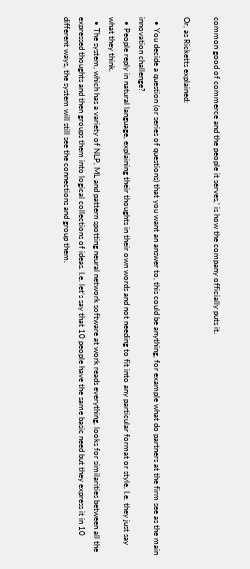common good of commerce and the people it serves,’ is how the company officially puts it.

Or, as Ricketts explained:

  • You decide a question (or series of questions) that you want an answer to, this could be anything, for example what do partners at the firm see as the main innovation challenge?
  • People reply in natural language, explaining their thoughts in their own words and not needing to fit into any particular format or style. I.e. they just say what they think.
  • The system, which has a variety of NLP, ML and pattern spotting neural network software at work reads everything, looks for similarities between all the expressed thoughts and then groups them into logical collections of ideas. I.e. let’s say that 10 people have the same basic need but they express it in 10 different ways, the system will still see the connections and group them.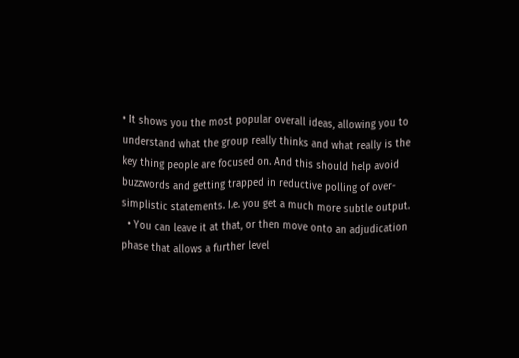• It shows you the most popular overall ideas, allowing you to understand what the group really thinks and what really is the key thing people are focused on. And this should help avoid buzzwords and getting trapped in reductive polling of over-simplistic statements. I.e. you get a much more subtle output.
  • You can leave it at that, or then move onto an adjudication phase that allows a further level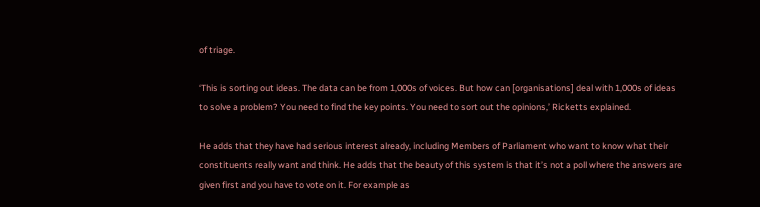of triage.

‘This is sorting out ideas. The data can be from 1,000s of voices. But how can [organisations] deal with 1,000s of ideas to solve a problem? You need to find the key points. You need to sort out the opinions,’ Ricketts explained.

He adds that they have had serious interest already, including Members of Parliament who want to know what their constituents really want and think. He adds that the beauty of this system is that it’s not a poll where the answers are given first and you have to vote on it. For example as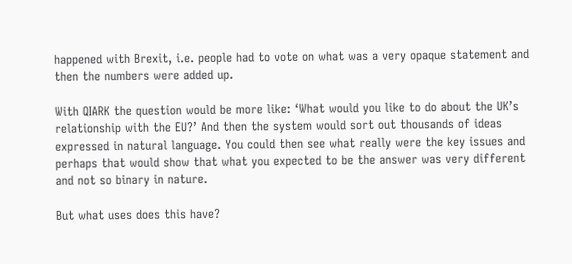happened with Brexit, i.e. people had to vote on what was a very opaque statement and then the numbers were added up.

With QIARK the question would be more like: ‘What would you like to do about the UK’s relationship with the EU?’ And then the system would sort out thousands of ideas expressed in natural language. You could then see what really were the key issues and perhaps that would show that what you expected to be the answer was very different and not so binary in nature.

But what uses does this have?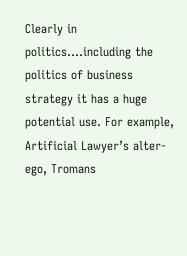Clearly in politics….including the politics of business strategy it has a huge potential use. For example, Artificial Lawyer’s alter-ego, Tromans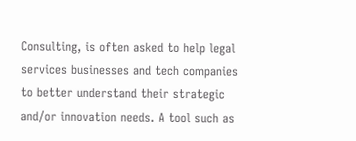Consulting, is often asked to help legal services businesses and tech companies to better understand their strategic and/or innovation needs. A tool such as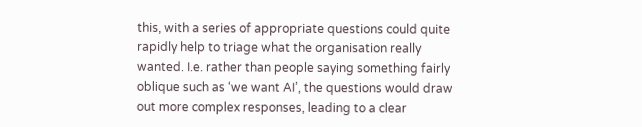this, with a series of appropriate questions could quite rapidly help to triage what the organisation really wanted. I.e. rather than people saying something fairly oblique such as ‘we want AI’, the questions would draw out more complex responses, leading to a clear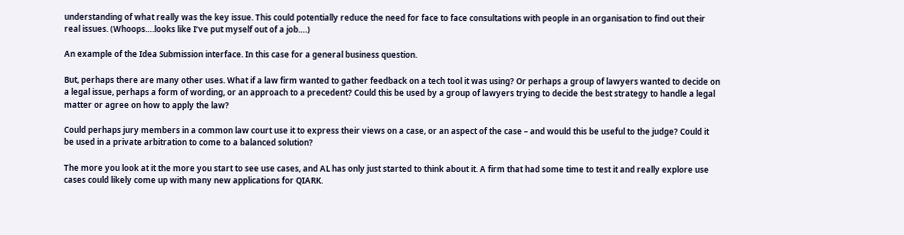understanding of what really was the key issue. This could potentially reduce the need for face to face consultations with people in an organisation to find out their real issues. (Whoops….looks like I’ve put myself out of a job….)

An example of the Idea Submission interface. In this case for a general business question.

But, perhaps there are many other uses. What if a law firm wanted to gather feedback on a tech tool it was using? Or perhaps a group of lawyers wanted to decide on a legal issue, perhaps a form of wording, or an approach to a precedent? Could this be used by a group of lawyers trying to decide the best strategy to handle a legal matter or agree on how to apply the law?

Could perhaps jury members in a common law court use it to express their views on a case, or an aspect of the case – and would this be useful to the judge? Could it be used in a private arbitration to come to a balanced solution?

The more you look at it the more you start to see use cases, and AL has only just started to think about it. A firm that had some time to test it and really explore use cases could likely come up with many new applications for QIARK.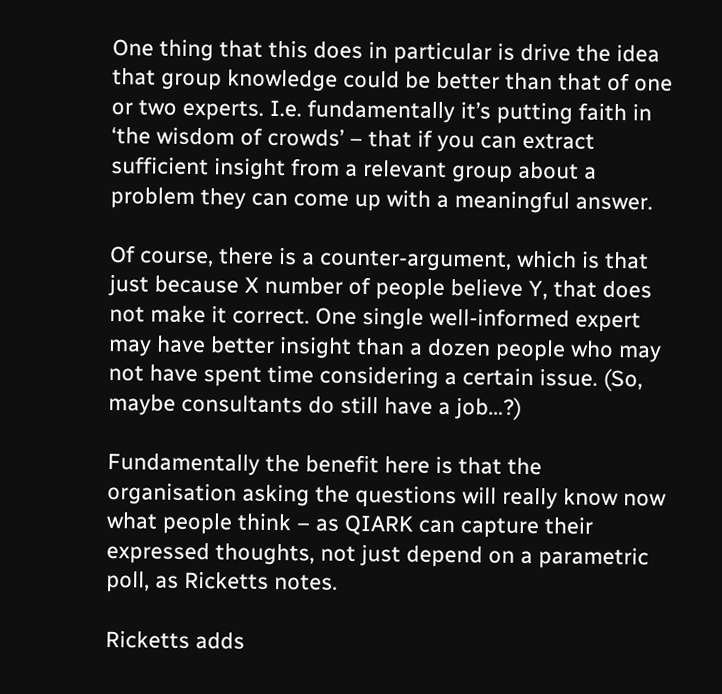One thing that this does in particular is drive the idea that group knowledge could be better than that of one or two experts. I.e. fundamentally it’s putting faith in ‘the wisdom of crowds’ – that if you can extract sufficient insight from a relevant group about a problem they can come up with a meaningful answer.

Of course, there is a counter-argument, which is that just because X number of people believe Y, that does not make it correct. One single well-informed expert may have better insight than a dozen people who may not have spent time considering a certain issue. (So, maybe consultants do still have a job…?)

Fundamentally the benefit here is that the organisation asking the questions will really know now what people think – as QIARK can capture their expressed thoughts, not just depend on a parametric poll, as Ricketts notes.

Ricketts adds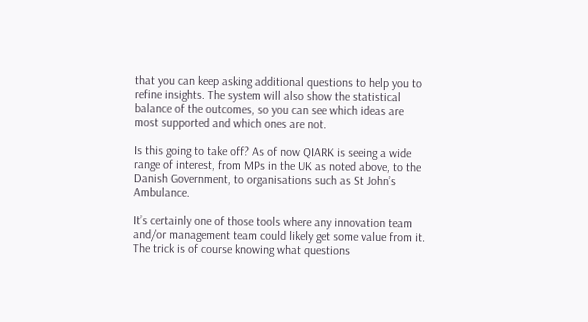that you can keep asking additional questions to help you to refine insights. The system will also show the statistical balance of the outcomes, so you can see which ideas are most supported and which ones are not.

Is this going to take off? As of now QIARK is seeing a wide range of interest, from MPs in the UK as noted above, to the Danish Government, to organisations such as St John’s Ambulance.

It’s certainly one of those tools where any innovation team and/or management team could likely get some value from it. The trick is of course knowing what questions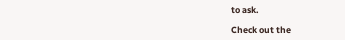to ask.

Check out the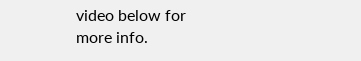video below for more info.